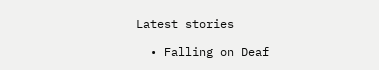Latest stories

  • Falling on Deaf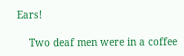Ears!

    Two deaf men were in a coffee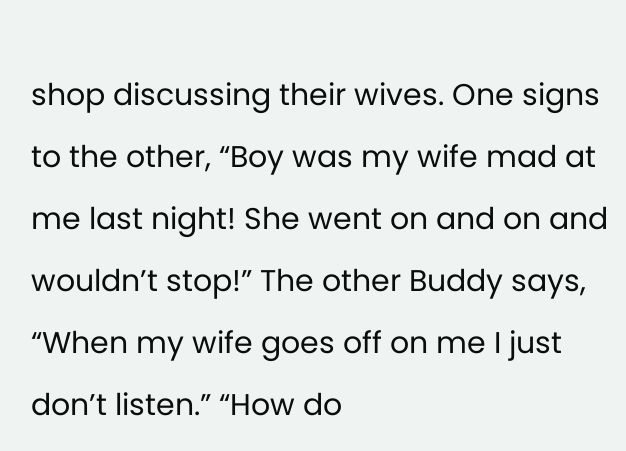shop discussing their wives. One signs to the other, “Boy was my wife mad at me last night! She went on and on and wouldn’t stop!” The other Buddy says, “When my wife goes off on me I just don’t listen.” “How do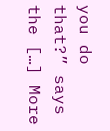you do that?” says the […] More